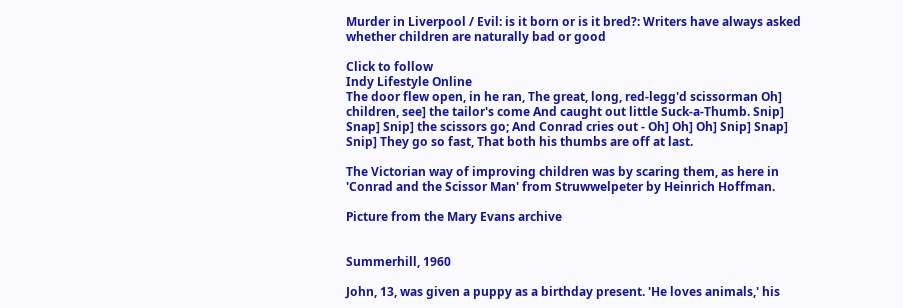Murder in Liverpool / Evil: is it born or is it bred?: Writers have always asked whether children are naturally bad or good

Click to follow
Indy Lifestyle Online
The door flew open, in he ran, The great, long, red-legg'd scissorman Oh] children, see] the tailor's come And caught out little Suck-a-Thumb. Snip] Snap] Snip] the scissors go; And Conrad cries out - Oh] Oh] Oh] Snip] Snap] Snip] They go so fast, That both his thumbs are off at last.

The Victorian way of improving children was by scaring them, as here in 'Conrad and the Scissor Man' from Struwwelpeter by Heinrich Hoffman.

Picture from the Mary Evans archive


Summerhill, 1960

John, 13, was given a puppy as a birthday present. 'He loves animals,' his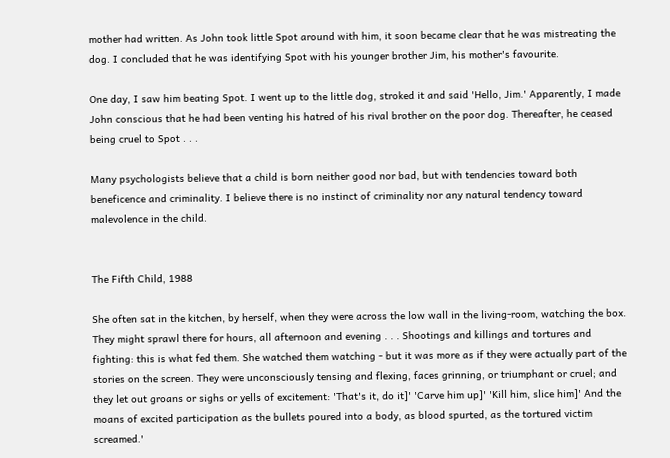mother had written. As John took little Spot around with him, it soon became clear that he was mistreating the dog. I concluded that he was identifying Spot with his younger brother Jim, his mother's favourite.

One day, I saw him beating Spot. I went up to the little dog, stroked it and said 'Hello, Jim.' Apparently, I made John conscious that he had been venting his hatred of his rival brother on the poor dog. Thereafter, he ceased being cruel to Spot . . .

Many psychologists believe that a child is born neither good nor bad, but with tendencies toward both beneficence and criminality. I believe there is no instinct of criminality nor any natural tendency toward malevolence in the child.


The Fifth Child, 1988

She often sat in the kitchen, by herself, when they were across the low wall in the living-room, watching the box. They might sprawl there for hours, all afternoon and evening . . . Shootings and killings and tortures and fighting: this is what fed them. She watched them watching - but it was more as if they were actually part of the stories on the screen. They were unconsciously tensing and flexing, faces grinning, or triumphant or cruel; and they let out groans or sighs or yells of excitement: 'That's it, do it]' 'Carve him up]' 'Kill him, slice him]' And the moans of excited participation as the bullets poured into a body, as blood spurted, as the tortured victim screamed.'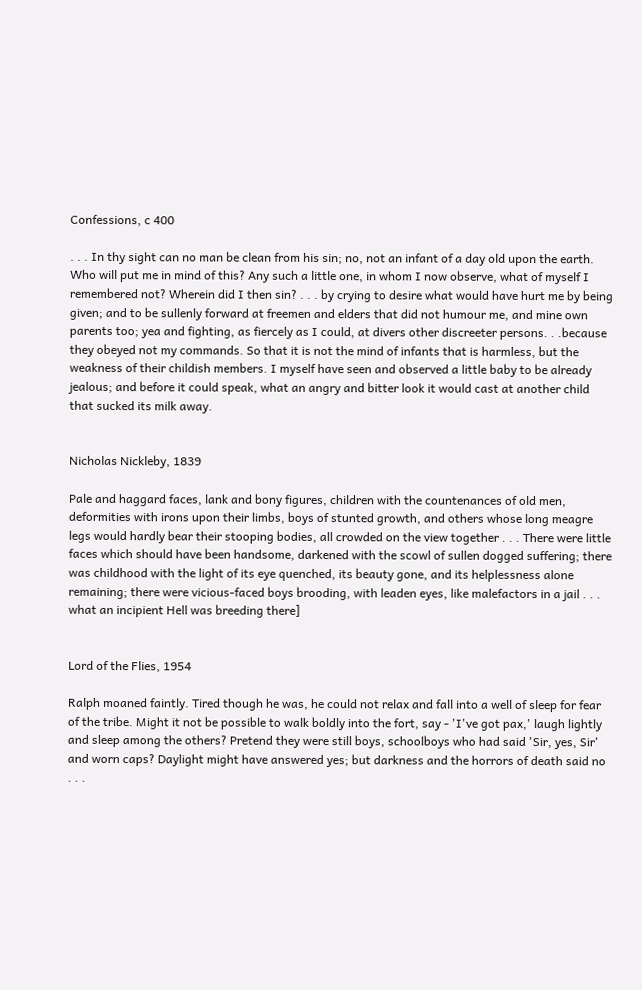Confessions, c 400

. . . In thy sight can no man be clean from his sin; no, not an infant of a day old upon the earth. Who will put me in mind of this? Any such a little one, in whom I now observe, what of myself I remembered not? Wherein did I then sin? . . . by crying to desire what would have hurt me by being given; and to be sullenly forward at freemen and elders that did not humour me, and mine own parents too; yea and fighting, as fiercely as I could, at divers other discreeter persons. . .because they obeyed not my commands. So that it is not the mind of infants that is harmless, but the weakness of their childish members. I myself have seen and observed a little baby to be already jealous; and before it could speak, what an angry and bitter look it would cast at another child that sucked its milk away.


Nicholas Nickleby, 1839

Pale and haggard faces, lank and bony figures, children with the countenances of old men, deformities with irons upon their limbs, boys of stunted growth, and others whose long meagre legs would hardly bear their stooping bodies, all crowded on the view together . . . There were little faces which should have been handsome, darkened with the scowl of sullen dogged suffering; there was childhood with the light of its eye quenched, its beauty gone, and its helplessness alone remaining; there were vicious-faced boys brooding, with leaden eyes, like malefactors in a jail . . . what an incipient Hell was breeding there]


Lord of the Flies, 1954

Ralph moaned faintly. Tired though he was, he could not relax and fall into a well of sleep for fear of the tribe. Might it not be possible to walk boldly into the fort, say - 'I've got pax,' laugh lightly and sleep among the others? Pretend they were still boys, schoolboys who had said 'Sir, yes, Sir' and worn caps? Daylight might have answered yes; but darkness and the horrors of death said no . . .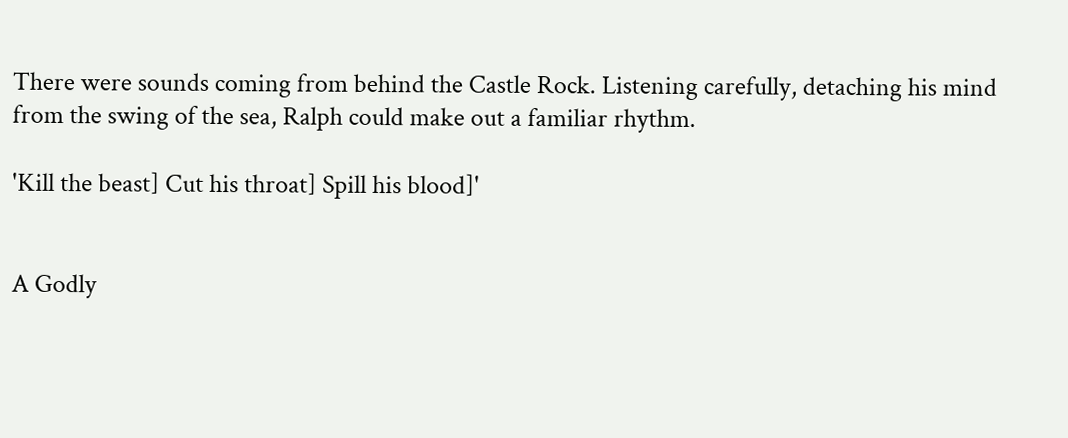There were sounds coming from behind the Castle Rock. Listening carefully, detaching his mind from the swing of the sea, Ralph could make out a familiar rhythm.

'Kill the beast] Cut his throat] Spill his blood]'


A Godly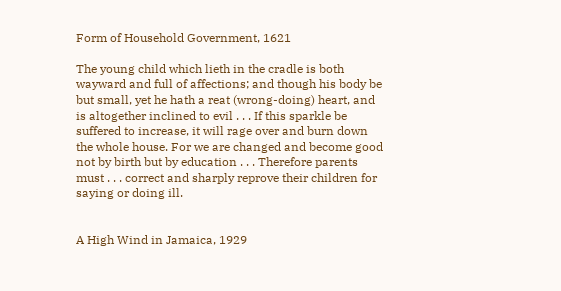Form of Household Government, 1621

The young child which lieth in the cradle is both wayward and full of affections; and though his body be but small, yet he hath a reat (wrong-doing) heart, and is altogether inclined to evil . . . If this sparkle be suffered to increase, it will rage over and burn down the whole house. For we are changed and become good not by birth but by education . . . Therefore parents must . . . correct and sharply reprove their children for saying or doing ill.


A High Wind in Jamaica, 1929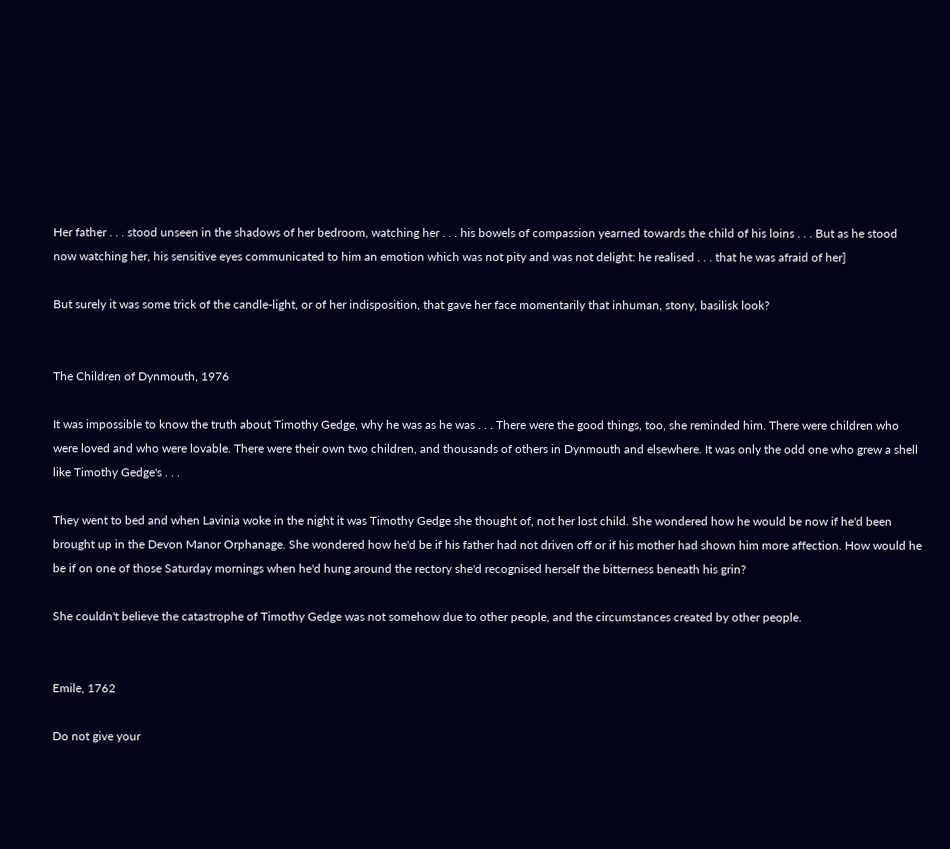Her father . . . stood unseen in the shadows of her bedroom, watching her . . . his bowels of compassion yearned towards the child of his loins . . . But as he stood now watching her, his sensitive eyes communicated to him an emotion which was not pity and was not delight: he realised . . . that he was afraid of her]

But surely it was some trick of the candle-light, or of her indisposition, that gave her face momentarily that inhuman, stony, basilisk look?


The Children of Dynmouth, 1976

It was impossible to know the truth about Timothy Gedge, why he was as he was . . . There were the good things, too, she reminded him. There were children who were loved and who were lovable. There were their own two children, and thousands of others in Dynmouth and elsewhere. It was only the odd one who grew a shell like Timothy Gedge's . . .

They went to bed and when Lavinia woke in the night it was Timothy Gedge she thought of, not her lost child. She wondered how he would be now if he'd been brought up in the Devon Manor Orphanage. She wondered how he'd be if his father had not driven off or if his mother had shown him more affection. How would he be if on one of those Saturday mornings when he'd hung around the rectory she'd recognised herself the bitterness beneath his grin?

She couldn't believe the catastrophe of Timothy Gedge was not somehow due to other people, and the circumstances created by other people.


Emile, 1762

Do not give your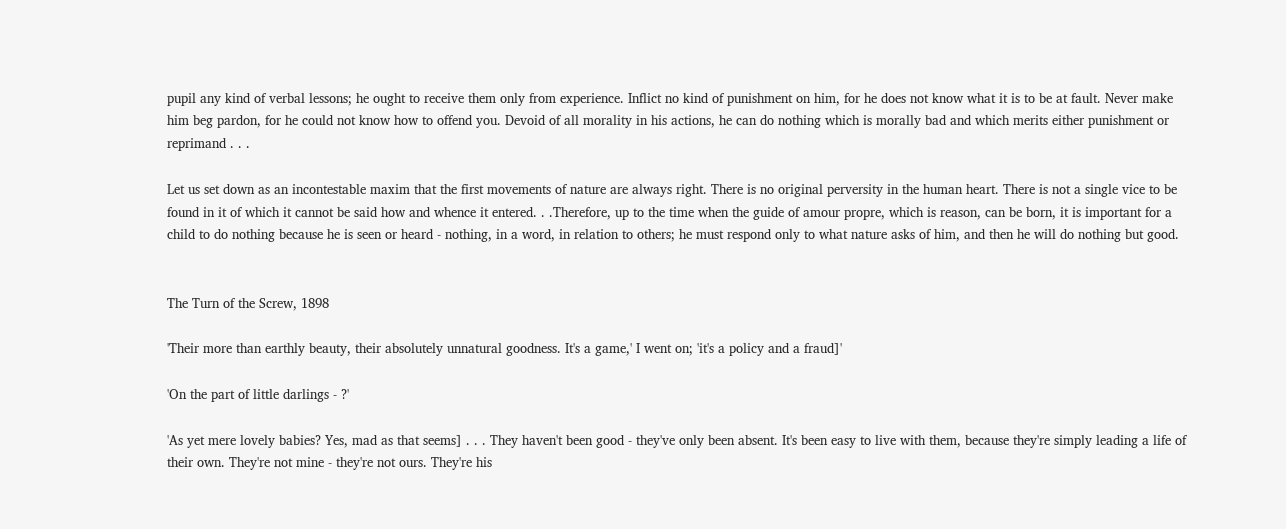pupil any kind of verbal lessons; he ought to receive them only from experience. Inflict no kind of punishment on him, for he does not know what it is to be at fault. Never make him beg pardon, for he could not know how to offend you. Devoid of all morality in his actions, he can do nothing which is morally bad and which merits either punishment or reprimand . . .

Let us set down as an incontestable maxim that the first movements of nature are always right. There is no original perversity in the human heart. There is not a single vice to be found in it of which it cannot be said how and whence it entered. . .Therefore, up to the time when the guide of amour propre, which is reason, can be born, it is important for a child to do nothing because he is seen or heard - nothing, in a word, in relation to others; he must respond only to what nature asks of him, and then he will do nothing but good.


The Turn of the Screw, 1898

'Their more than earthly beauty, their absolutely unnatural goodness. It's a game,' I went on; 'it's a policy and a fraud]'

'On the part of little darlings - ?'

'As yet mere lovely babies? Yes, mad as that seems] . . . They haven't been good - they've only been absent. It's been easy to live with them, because they're simply leading a life of their own. They're not mine - they're not ours. They're his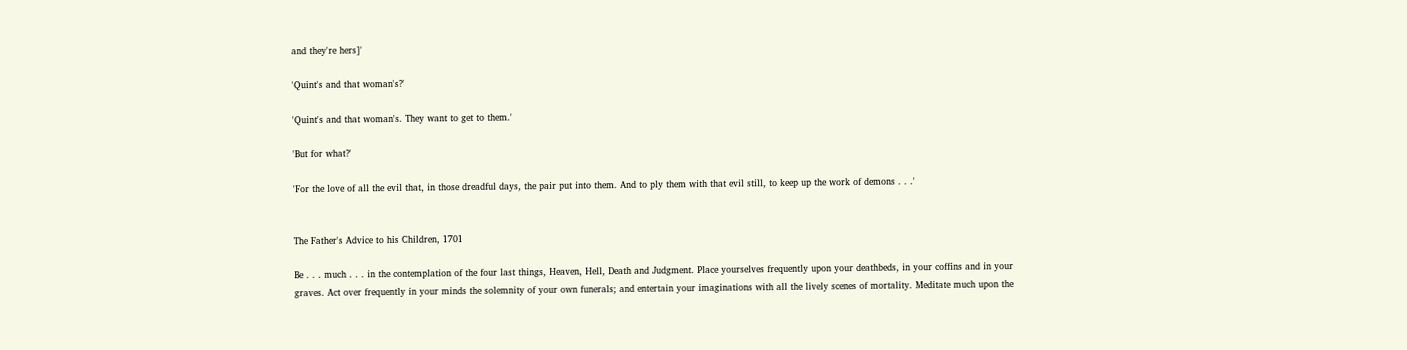and they're hers]'

'Quint's and that woman's?'

'Quint's and that woman's. They want to get to them.'

'But for what?'

'For the love of all the evil that, in those dreadful days, the pair put into them. And to ply them with that evil still, to keep up the work of demons . . .'


The Father's Advice to his Children, 1701

Be . . . much . . . in the contemplation of the four last things, Heaven, Hell, Death and Judgment. Place yourselves frequently upon your deathbeds, in your coffins and in your graves. Act over frequently in your minds the solemnity of your own funerals; and entertain your imaginations with all the lively scenes of mortality. Meditate much upon the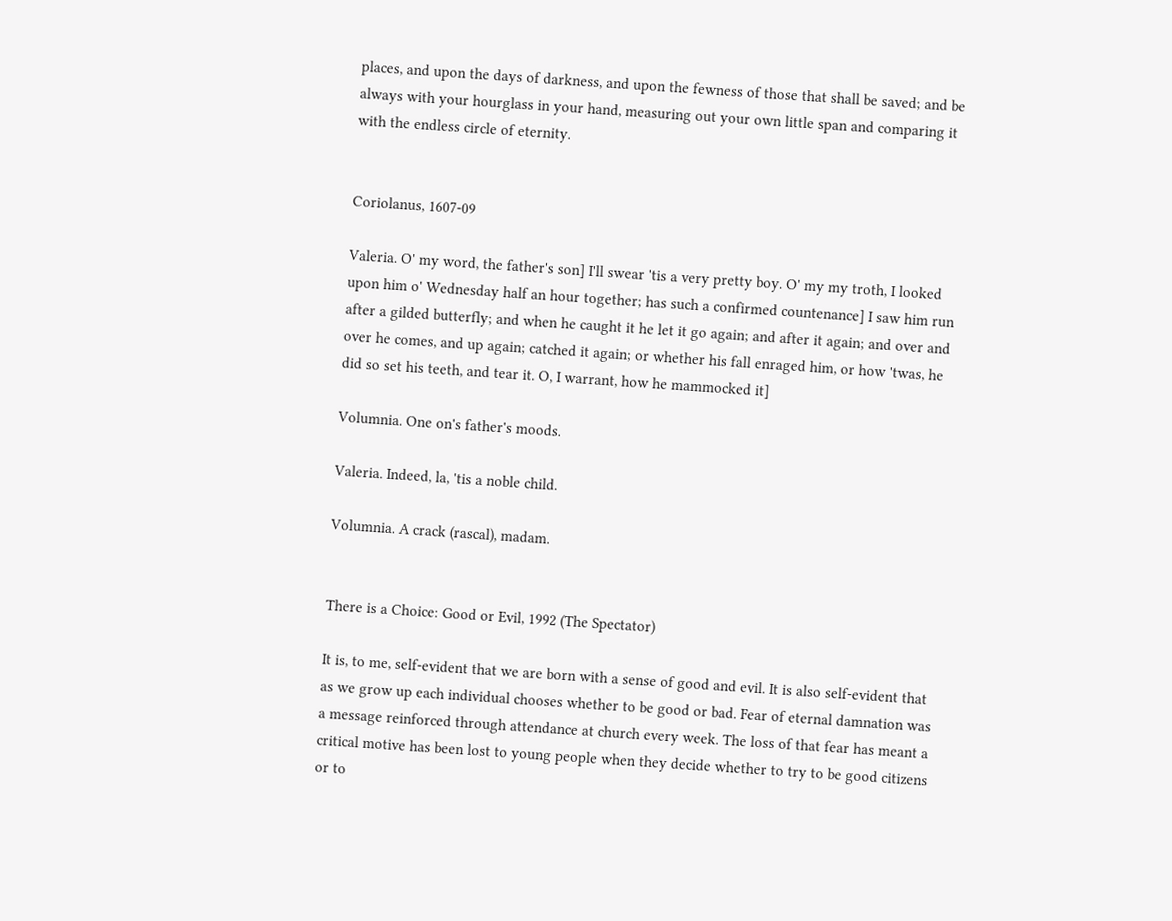places, and upon the days of darkness, and upon the fewness of those that shall be saved; and be always with your hourglass in your hand, measuring out your own little span and comparing it with the endless circle of eternity.


Coriolanus, 1607-09

Valeria. O' my word, the father's son] I'll swear 'tis a very pretty boy. O' my my troth, I looked upon him o' Wednesday half an hour together; has such a confirmed countenance] I saw him run after a gilded butterfly; and when he caught it he let it go again; and after it again; and over and over he comes, and up again; catched it again; or whether his fall enraged him, or how 'twas, he did so set his teeth, and tear it. O, I warrant, how he mammocked it]

Volumnia. One on's father's moods.

Valeria. Indeed, la, 'tis a noble child.

Volumnia. A crack (rascal), madam.


There is a Choice: Good or Evil, 1992 (The Spectator)

It is, to me, self-evident that we are born with a sense of good and evil. It is also self-evident that as we grow up each individual chooses whether to be good or bad. Fear of eternal damnation was a message reinforced through attendance at church every week. The loss of that fear has meant a critical motive has been lost to young people when they decide whether to try to be good citizens or to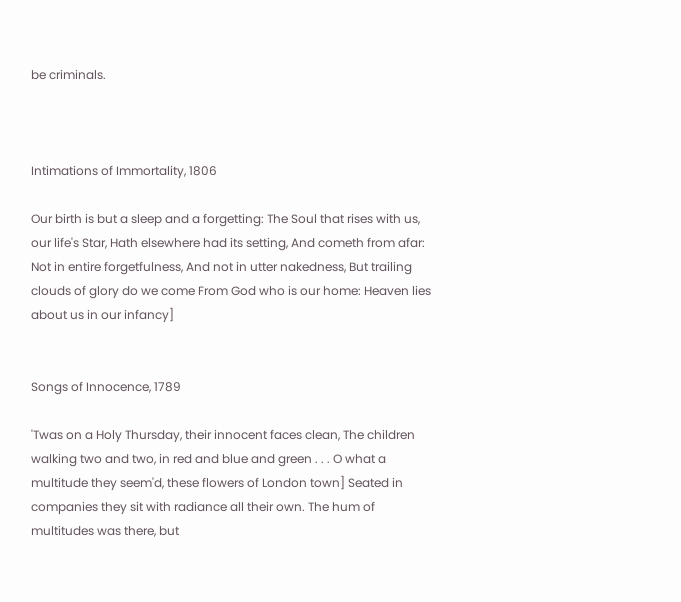be criminals.



Intimations of Immortality, 1806

Our birth is but a sleep and a forgetting: The Soul that rises with us, our life's Star, Hath elsewhere had its setting, And cometh from afar: Not in entire forgetfulness, And not in utter nakedness, But trailing clouds of glory do we come From God who is our home: Heaven lies about us in our infancy]


Songs of Innocence, 1789

'Twas on a Holy Thursday, their innocent faces clean, The children walking two and two, in red and blue and green . . . O what a multitude they seem'd, these flowers of London town] Seated in companies they sit with radiance all their own. The hum of multitudes was there, but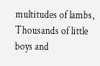multitudes of lambs, Thousands of little boys and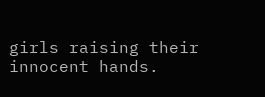girls raising their innocent hands.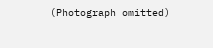(Photograph omitted)